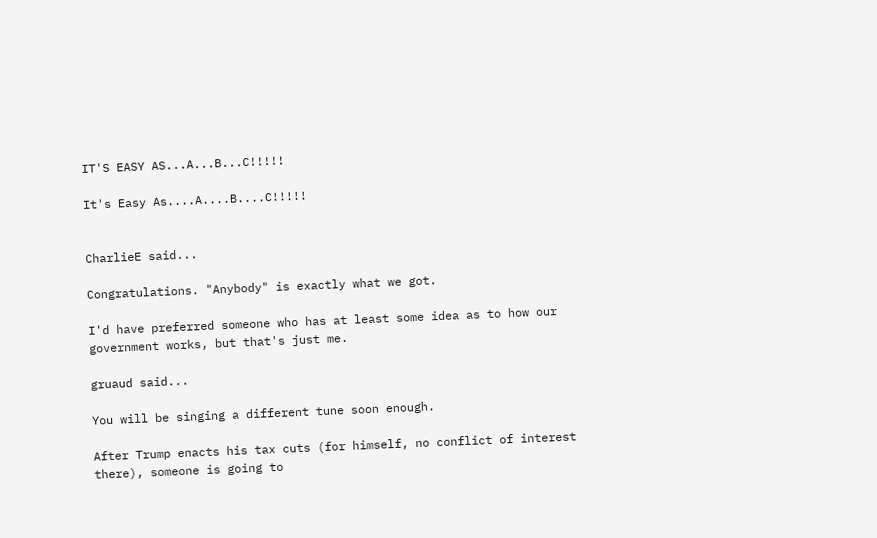IT'S EASY AS...A...B...C!!!!!

It's Easy As....A....B....C!!!!!


CharlieE said...

Congratulations. "Anybody" is exactly what we got.

I'd have preferred someone who has at least some idea as to how our government works, but that's just me.

gruaud said...

You will be singing a different tune soon enough.

After Trump enacts his tax cuts (for himself, no conflict of interest there), someone is going to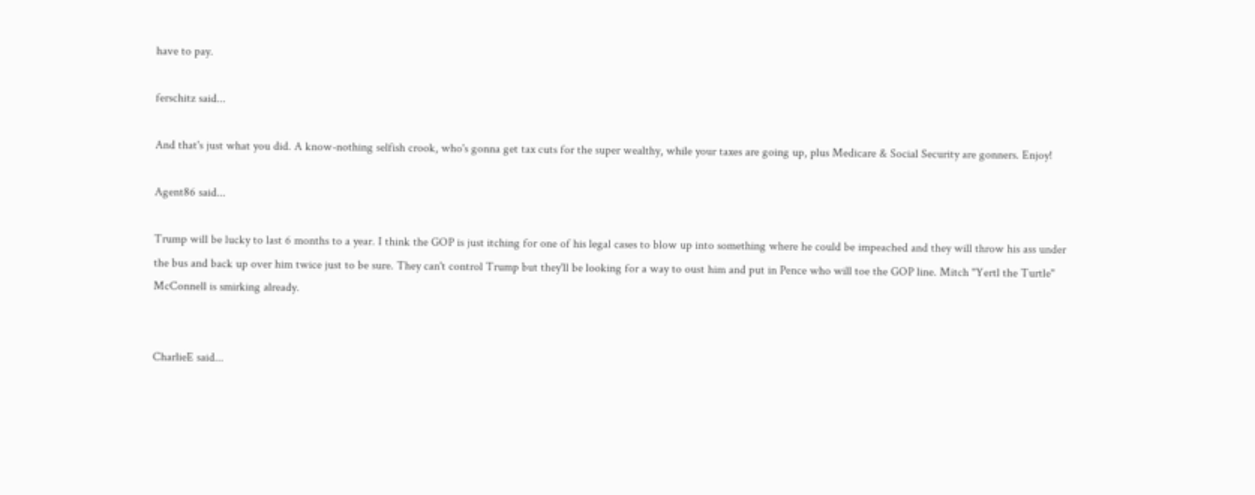have to pay.

ferschitz said...

And that's just what you did. A know-nothing selfish crook, who's gonna get tax cuts for the super wealthy, while your taxes are going up, plus Medicare & Social Security are gonners. Enjoy!

Agent86 said...

Trump will be lucky to last 6 months to a year. I think the GOP is just itching for one of his legal cases to blow up into something where he could be impeached and they will throw his ass under the bus and back up over him twice just to be sure. They can't control Trump but they'll be looking for a way to oust him and put in Pence who will toe the GOP line. Mitch "Yertl the Turtle" McConnell is smirking already.


CharlieE said...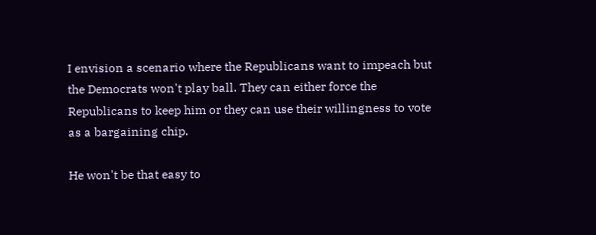I envision a scenario where the Republicans want to impeach but the Democrats won't play ball. They can either force the Republicans to keep him or they can use their willingness to vote as a bargaining chip.

He won't be that easy to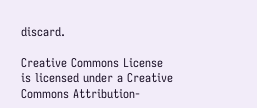discard.

Creative Commons License is licensed under a Creative Commons Attribution-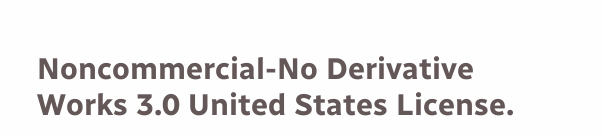Noncommercial-No Derivative Works 3.0 United States License.